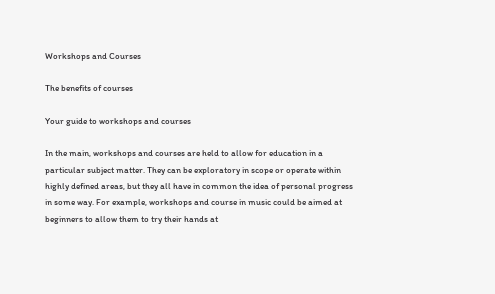Workshops and Courses

The benefits of courses

Your guide to workshops and courses

In the main, workshops and courses are held to allow for education in a particular subject matter. They can be exploratory in scope or operate within highly defined areas, but they all have in common the idea of personal progress in some way. For example, workshops and course in music could be aimed at beginners to allow them to try their hands at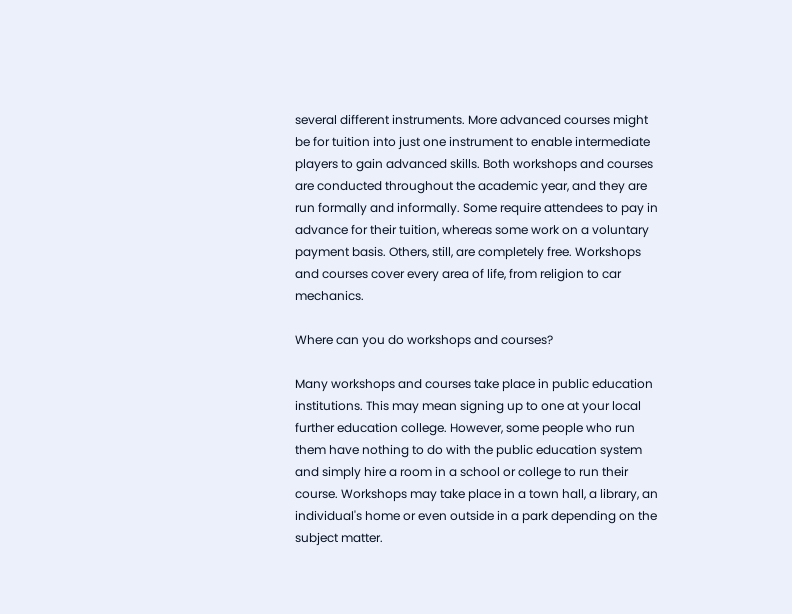several different instruments. More advanced courses might be for tuition into just one instrument to enable intermediate players to gain advanced skills. Both workshops and courses are conducted throughout the academic year, and they are run formally and informally. Some require attendees to pay in advance for their tuition, whereas some work on a voluntary payment basis. Others, still, are completely free. Workshops and courses cover every area of life, from religion to car mechanics.

Where can you do workshops and courses?

Many workshops and courses take place in public education institutions. This may mean signing up to one at your local further education college. However, some people who run them have nothing to do with the public education system and simply hire a room in a school or college to run their course. Workshops may take place in a town hall, a library, an individual's home or even outside in a park depending on the subject matter.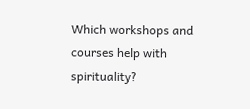Which workshops and courses help with spirituality?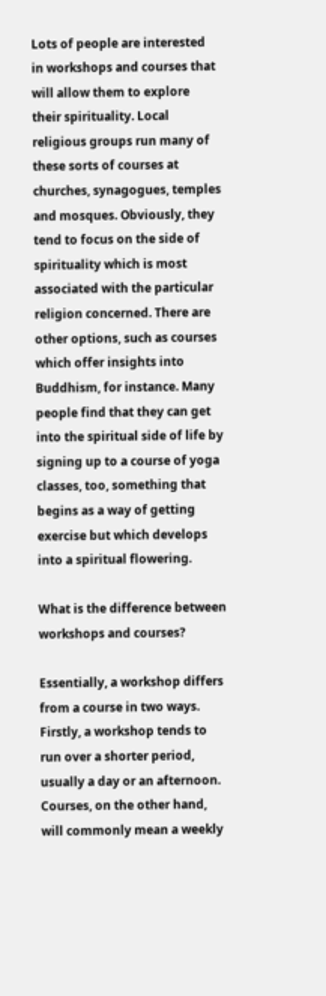Lots of people are interested in workshops and courses that will allow them to explore their spirituality. Local religious groups run many of these sorts of courses at churches, synagogues, temples and mosques. Obviously, they tend to focus on the side of spirituality which is most associated with the particular religion concerned. There are other options, such as courses which offer insights into Buddhism, for instance. Many people find that they can get into the spiritual side of life by signing up to a course of yoga classes, too, something that begins as a way of getting exercise but which develops into a spiritual flowering.

What is the difference between workshops and courses?

Essentially, a workshop differs from a course in two ways. Firstly, a workshop tends to run over a shorter period, usually a day or an afternoon. Courses, on the other hand, will commonly mean a weekly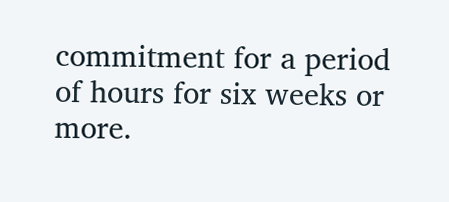commitment for a period of hours for six weeks or more.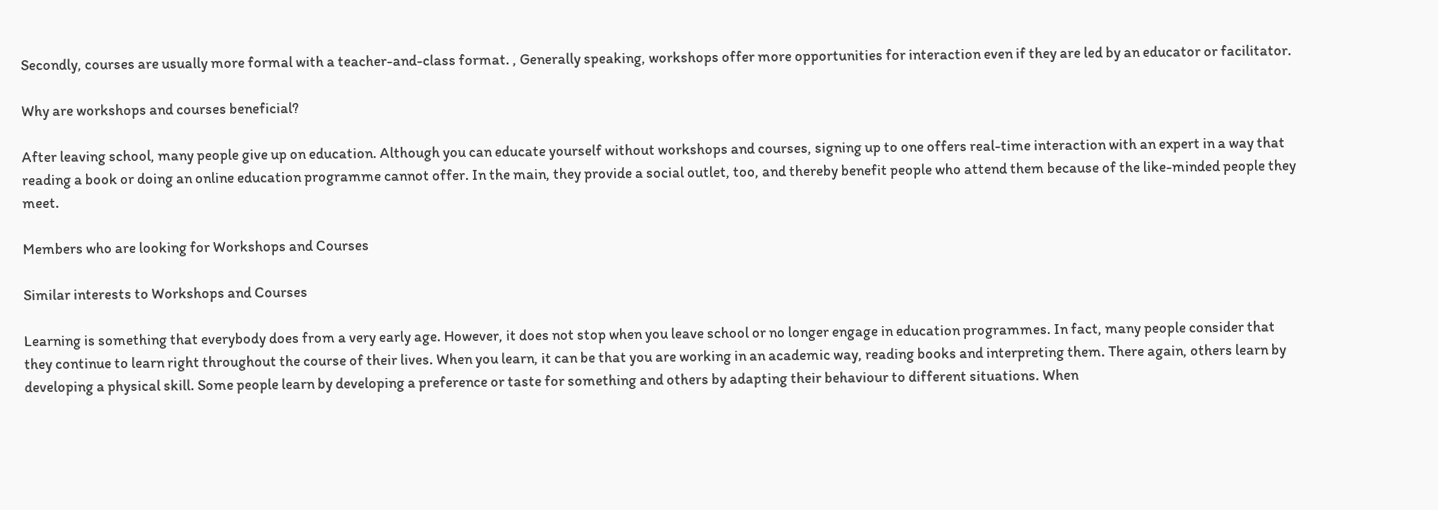Secondly, courses are usually more formal with a teacher-and-class format. , Generally speaking, workshops offer more opportunities for interaction even if they are led by an educator or facilitator.

Why are workshops and courses beneficial?

After leaving school, many people give up on education. Although you can educate yourself without workshops and courses, signing up to one offers real-time interaction with an expert in a way that reading a book or doing an online education programme cannot offer. In the main, they provide a social outlet, too, and thereby benefit people who attend them because of the like-minded people they meet.

Members who are looking for Workshops and Courses

Similar interests to Workshops and Courses

Learning is something that everybody does from a very early age. However, it does not stop when you leave school or no longer engage in education programmes. In fact, many people consider that they continue to learn right throughout the course of their lives. When you learn, it can be that you are working in an academic way, reading books and interpreting them. There again, others learn by developing a physical skill. Some people learn by developing a preference or taste for something and others by adapting their behaviour to different situations. When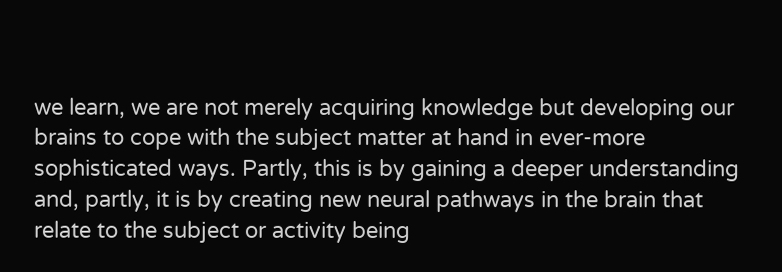we learn, we are not merely acquiring knowledge but developing our brains to cope with the subject matter at hand in ever-more sophisticated ways. Partly, this is by gaining a deeper understanding and, partly, it is by creating new neural pathways in the brain that relate to the subject or activity being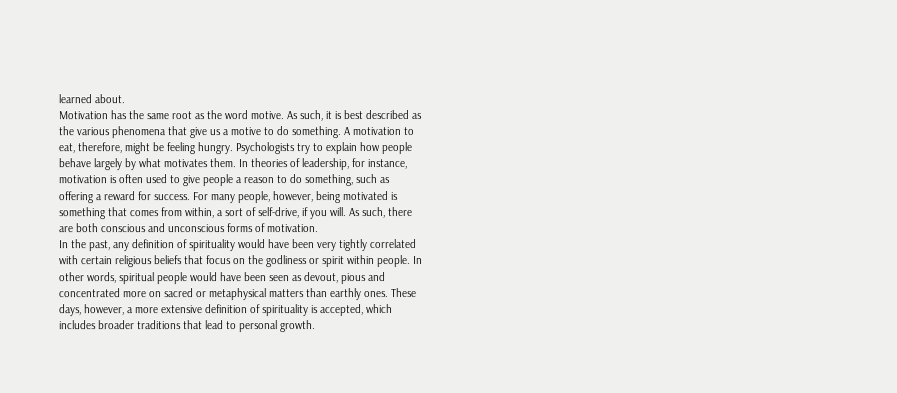learned about.
Motivation has the same root as the word motive. As such, it is best described as the various phenomena that give us a motive to do something. A motivation to eat, therefore, might be feeling hungry. Psychologists try to explain how people behave largely by what motivates them. In theories of leadership, for instance, motivation is often used to give people a reason to do something, such as offering a reward for success. For many people, however, being motivated is something that comes from within, a sort of self-drive, if you will. As such, there are both conscious and unconscious forms of motivation.
In the past, any definition of spirituality would have been very tightly correlated with certain religious beliefs that focus on the godliness or spirit within people. In other words, spiritual people would have been seen as devout, pious and concentrated more on sacred or metaphysical matters than earthly ones. These days, however, a more extensive definition of spirituality is accepted, which includes broader traditions that lead to personal growth.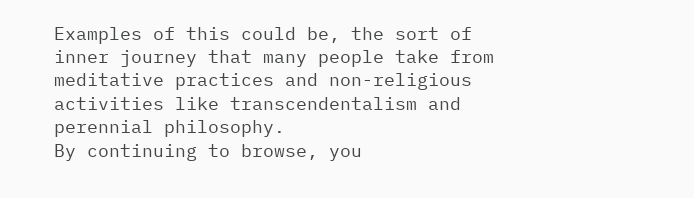Examples of this could be, the sort of inner journey that many people take from meditative practices and non-religious activities like transcendentalism and perennial philosophy.
By continuing to browse, you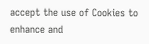accept the use of Cookies to enhance and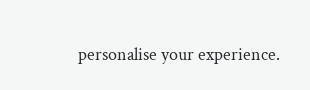personalise your experience.